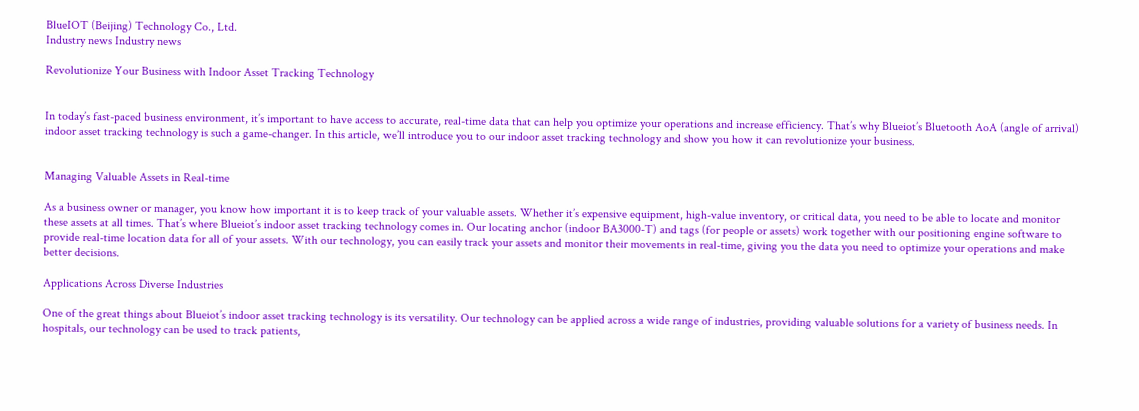BlueIOT (Beijing) Technology Co., Ltd.
Industry news Industry news

Revolutionize Your Business with Indoor Asset Tracking Technology


In today’s fast-paced business environment, it’s important to have access to accurate, real-time data that can help you optimize your operations and increase efficiency. That’s why Blueiot’s Bluetooth AoA (angle of arrival) indoor asset tracking technology is such a game-changer. In this article, we’ll introduce you to our indoor asset tracking technology and show you how it can revolutionize your business.


Managing Valuable Assets in Real-time

As a business owner or manager, you know how important it is to keep track of your valuable assets. Whether it’s expensive equipment, high-value inventory, or critical data, you need to be able to locate and monitor these assets at all times. That’s where Blueiot’s indoor asset tracking technology comes in. Our locating anchor (indoor BA3000-T) and tags (for people or assets) work together with our positioning engine software to provide real-time location data for all of your assets. With our technology, you can easily track your assets and monitor their movements in real-time, giving you the data you need to optimize your operations and make better decisions.

Applications Across Diverse Industries

One of the great things about Blueiot’s indoor asset tracking technology is its versatility. Our technology can be applied across a wide range of industries, providing valuable solutions for a variety of business needs. In hospitals, our technology can be used to track patients,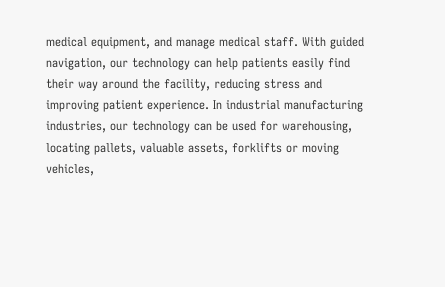medical equipment, and manage medical staff. With guided navigation, our technology can help patients easily find their way around the facility, reducing stress and improving patient experience. In industrial manufacturing industries, our technology can be used for warehousing, locating pallets, valuable assets, forklifts or moving vehicles,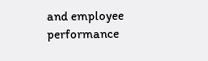and employee performance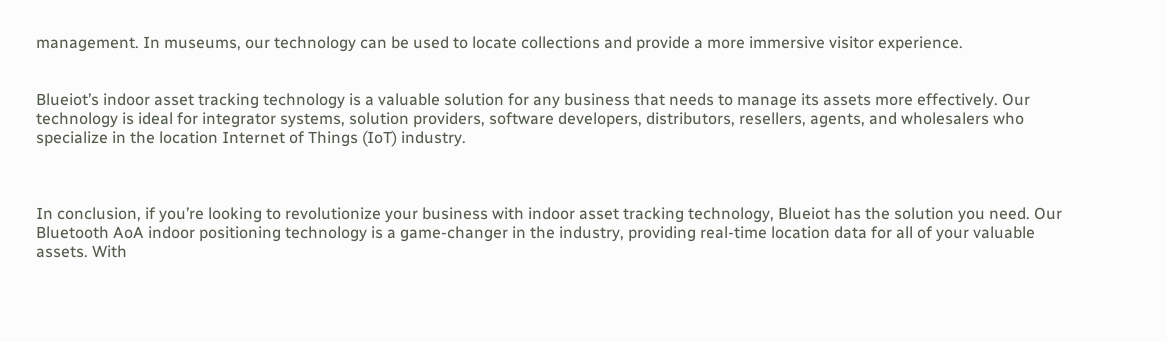management. In museums, our technology can be used to locate collections and provide a more immersive visitor experience.


Blueiot’s indoor asset tracking technology is a valuable solution for any business that needs to manage its assets more effectively. Our technology is ideal for integrator systems, solution providers, software developers, distributors, resellers, agents, and wholesalers who specialize in the location Internet of Things (IoT) industry.



In conclusion, if you’re looking to revolutionize your business with indoor asset tracking technology, Blueiot has the solution you need. Our Bluetooth AoA indoor positioning technology is a game-changer in the industry, providing real-time location data for all of your valuable assets. With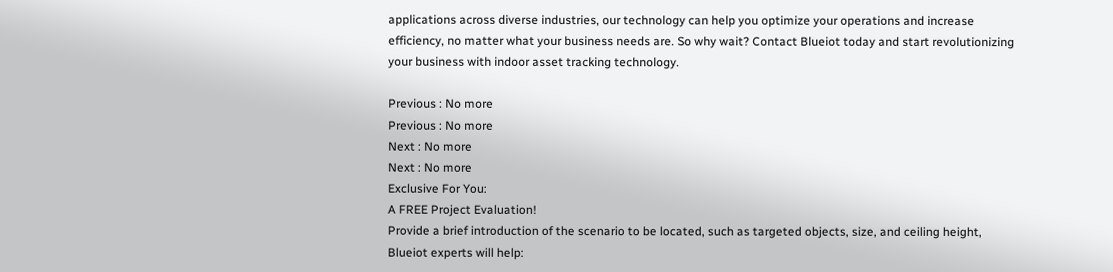applications across diverse industries, our technology can help you optimize your operations and increase efficiency, no matter what your business needs are. So why wait? Contact Blueiot today and start revolutionizing your business with indoor asset tracking technology.

Previous : No more
Previous : No more
Next : No more
Next : No more
Exclusive For You:
A FREE Project Evaluation!
Provide a brief introduction of the scenario to be located, such as targeted objects, size, and ceiling height, Blueiot experts will help: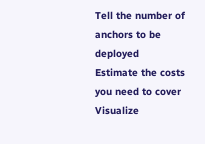Tell the number of anchors to be deployed
Estimate the costs you need to cover
Visualize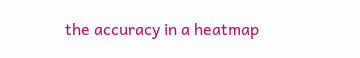the accuracy in a heatmap